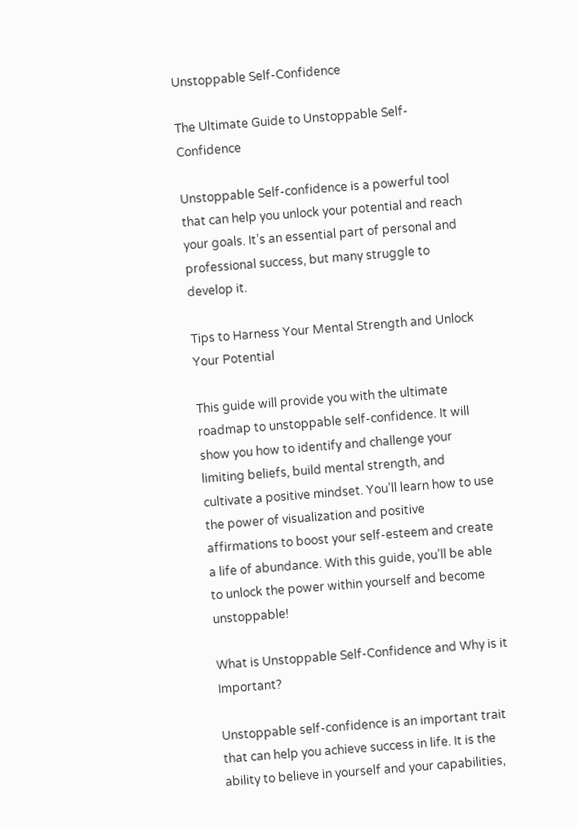Unstoppable Self-Confidence

The Ultimate Guide to Unstoppable Self-Confidence

Unstoppable Self-confidence is a powerful tool that can help you unlock your potential and reach your goals. It’s an essential part of personal and professional success, but many struggle to develop it.

Tips to Harness Your Mental Strength and Unlock Your Potential

This guide will provide you with the ultimate roadmap to unstoppable self-confidence. It will show you how to identify and challenge your limiting beliefs, build mental strength, and cultivate a positive mindset. You’ll learn how to use the power of visualization and positive affirmations to boost your self-esteem and create a life of abundance. With this guide, you’ll be able to unlock the power within yourself and become unstoppable!

What is Unstoppable Self-Confidence and Why is it Important?

Unstoppable self-confidence is an important trait that can help you achieve success in life. It is the ability to believe in yourself and your capabilities,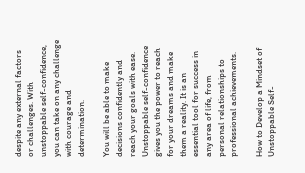despite any external factors or challenges. With unstoppable self-confidence, you can take on any challenge with courage and determination.

You will be able to make decisions confidently and reach your goals with ease. Unstoppable self-confidence gives you the power to reach for your dreams and make them a reality. It is an essential tool for success in any area of life, from personal relationships to professional achievements.

How to Develop a Mindset of Unstoppable Self-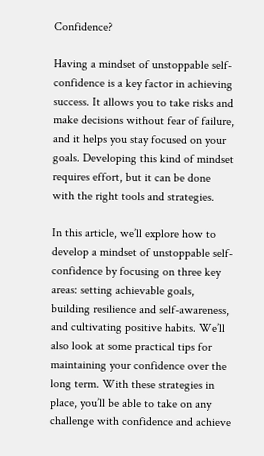Confidence?

Having a mindset of unstoppable self-confidence is a key factor in achieving success. It allows you to take risks and make decisions without fear of failure, and it helps you stay focused on your goals. Developing this kind of mindset requires effort, but it can be done with the right tools and strategies.

In this article, we’ll explore how to develop a mindset of unstoppable self-confidence by focusing on three key areas: setting achievable goals, building resilience and self-awareness, and cultivating positive habits. We’ll also look at some practical tips for maintaining your confidence over the long term. With these strategies in place, you’ll be able to take on any challenge with confidence and achieve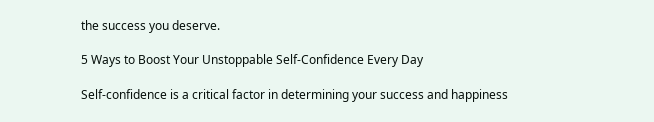the success you deserve.

5 Ways to Boost Your Unstoppable Self-Confidence Every Day

Self-confidence is a critical factor in determining your success and happiness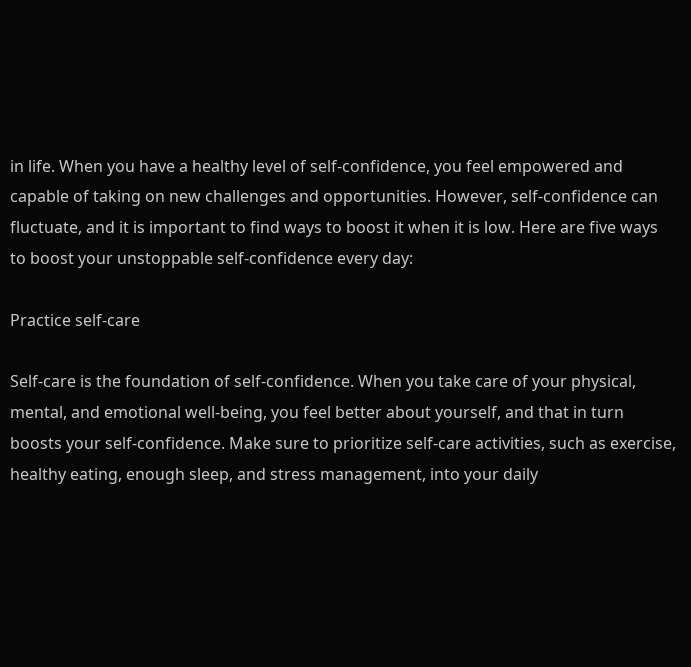in life. When you have a healthy level of self-confidence, you feel empowered and capable of taking on new challenges and opportunities. However, self-confidence can fluctuate, and it is important to find ways to boost it when it is low. Here are five ways to boost your unstoppable self-confidence every day:

Practice self-care

Self-care is the foundation of self-confidence. When you take care of your physical, mental, and emotional well-being, you feel better about yourself, and that in turn boosts your self-confidence. Make sure to prioritize self-care activities, such as exercise, healthy eating, enough sleep, and stress management, into your daily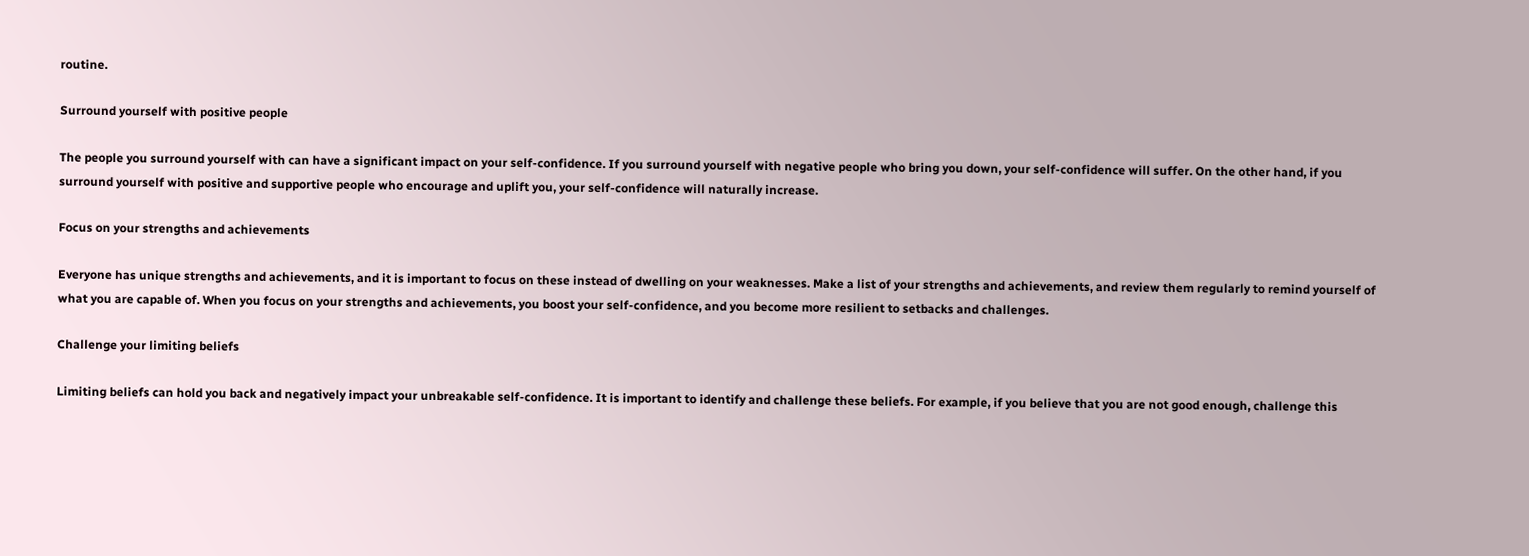routine.

Surround yourself with positive people

The people you surround yourself with can have a significant impact on your self-confidence. If you surround yourself with negative people who bring you down, your self-confidence will suffer. On the other hand, if you surround yourself with positive and supportive people who encourage and uplift you, your self-confidence will naturally increase.

Focus on your strengths and achievements

Everyone has unique strengths and achievements, and it is important to focus on these instead of dwelling on your weaknesses. Make a list of your strengths and achievements, and review them regularly to remind yourself of what you are capable of. When you focus on your strengths and achievements, you boost your self-confidence, and you become more resilient to setbacks and challenges.

Challenge your limiting beliefs

Limiting beliefs can hold you back and negatively impact your unbreakable self-confidence. It is important to identify and challenge these beliefs. For example, if you believe that you are not good enough, challenge this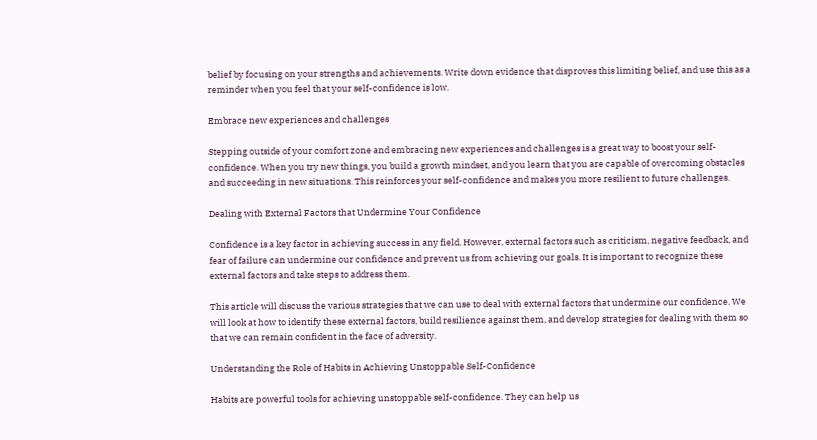belief by focusing on your strengths and achievements. Write down evidence that disproves this limiting belief, and use this as a reminder when you feel that your self-confidence is low.

Embrace new experiences and challenges

Stepping outside of your comfort zone and embracing new experiences and challenges is a great way to boost your self-confidence. When you try new things, you build a growth mindset, and you learn that you are capable of overcoming obstacles and succeeding in new situations. This reinforces your self-confidence and makes you more resilient to future challenges.

Dealing with External Factors that Undermine Your Confidence

Confidence is a key factor in achieving success in any field. However, external factors such as criticism, negative feedback, and fear of failure can undermine our confidence and prevent us from achieving our goals. It is important to recognize these external factors and take steps to address them.

This article will discuss the various strategies that we can use to deal with external factors that undermine our confidence. We will look at how to identify these external factors, build resilience against them, and develop strategies for dealing with them so that we can remain confident in the face of adversity.

Understanding the Role of Habits in Achieving Unstoppable Self-Confidence

Habits are powerful tools for achieving unstoppable self-confidence. They can help us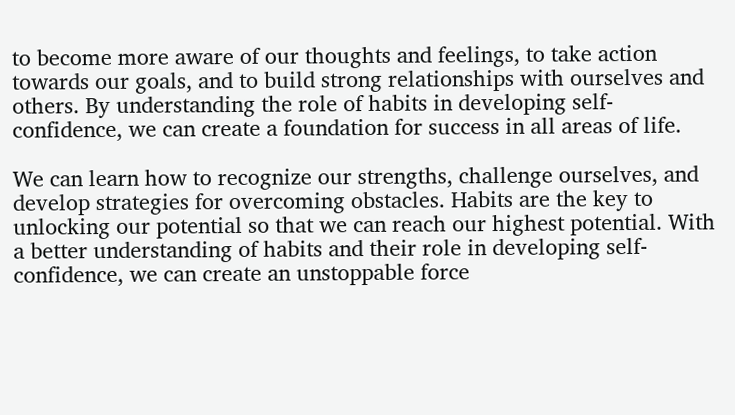to become more aware of our thoughts and feelings, to take action towards our goals, and to build strong relationships with ourselves and others. By understanding the role of habits in developing self-confidence, we can create a foundation for success in all areas of life.

We can learn how to recognize our strengths, challenge ourselves, and develop strategies for overcoming obstacles. Habits are the key to unlocking our potential so that we can reach our highest potential. With a better understanding of habits and their role in developing self-confidence, we can create an unstoppable force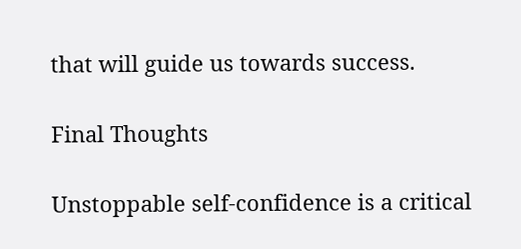that will guide us towards success.

Final Thoughts

Unstoppable self-confidence is a critical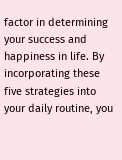factor in determining your success and happiness in life. By incorporating these five strategies into your daily routine, you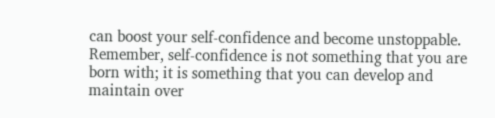can boost your self-confidence and become unstoppable. Remember, self-confidence is not something that you are born with; it is something that you can develop and maintain over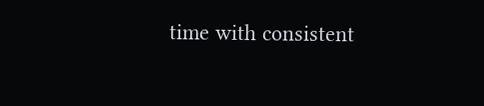time with consistent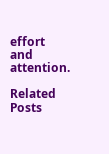effort and attention.

Related Posts